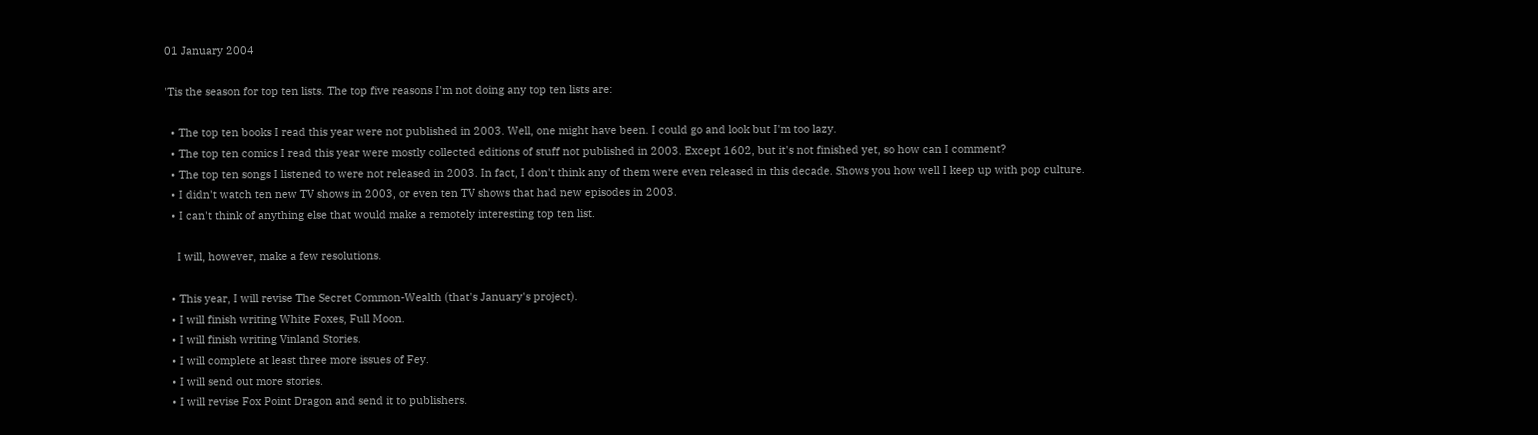01 January 2004

'Tis the season for top ten lists. The top five reasons I'm not doing any top ten lists are:

  • The top ten books I read this year were not published in 2003. Well, one might have been. I could go and look but I'm too lazy.
  • The top ten comics I read this year were mostly collected editions of stuff not published in 2003. Except 1602, but it's not finished yet, so how can I comment?
  • The top ten songs I listened to were not released in 2003. In fact, I don't think any of them were even released in this decade. Shows you how well I keep up with pop culture.
  • I didn't watch ten new TV shows in 2003, or even ten TV shows that had new episodes in 2003.
  • I can't think of anything else that would make a remotely interesting top ten list.

    I will, however, make a few resolutions.

  • This year, I will revise The Secret Common-Wealth (that's January's project).
  • I will finish writing White Foxes, Full Moon.
  • I will finish writing Vinland Stories.
  • I will complete at least three more issues of Fey.
  • I will send out more stories.
  • I will revise Fox Point Dragon and send it to publishers.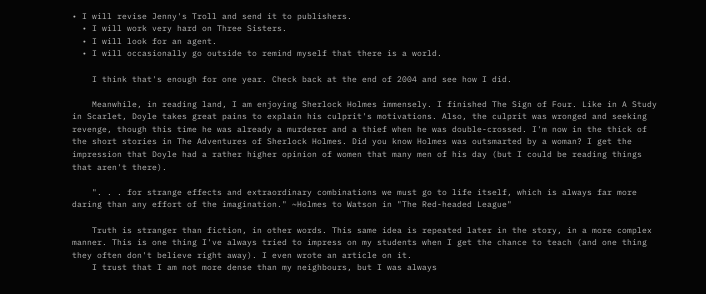• I will revise Jenny's Troll and send it to publishers.
  • I will work very hard on Three Sisters.
  • I will look for an agent.
  • I will occasionally go outside to remind myself that there is a world.

    I think that's enough for one year. Check back at the end of 2004 and see how I did.

    Meanwhile, in reading land, I am enjoying Sherlock Holmes immensely. I finished The Sign of Four. Like in A Study in Scarlet, Doyle takes great pains to explain his culprit's motivations. Also, the culprit was wronged and seeking revenge, though this time he was already a murderer and a thief when he was double-crossed. I'm now in the thick of the short stories in The Adventures of Sherlock Holmes. Did you know Holmes was outsmarted by a woman? I get the impression that Doyle had a rather higher opinion of women that many men of his day (but I could be reading things that aren't there).

    ". . . for strange effects and extraordinary combinations we must go to life itself, which is always far more daring than any effort of the imagination." ~Holmes to Watson in "The Red-headed League"

    Truth is stranger than fiction, in other words. This same idea is repeated later in the story, in a more complex manner. This is one thing I've always tried to impress on my students when I get the chance to teach (and one thing they often don't believe right away). I even wrote an article on it.
    I trust that I am not more dense than my neighbours, but I was always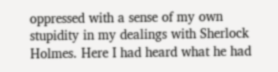oppressed with a sense of my own stupidity in my dealings with Sherlock Holmes. Here I had heard what he had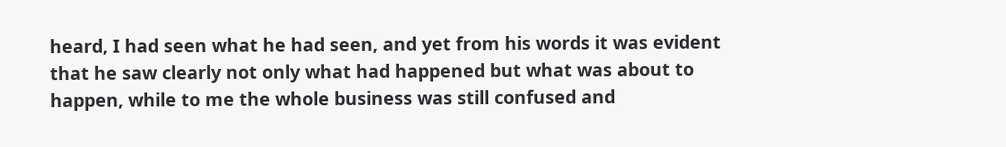heard, I had seen what he had seen, and yet from his words it was evident that he saw clearly not only what had happened but what was about to happen, while to me the whole business was still confused and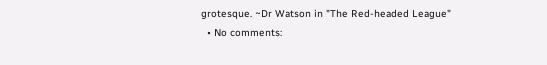grotesque. ~Dr Watson in "The Red-headed League"
  • No comments: